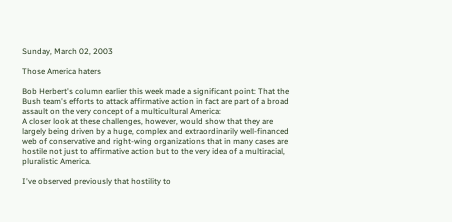Sunday, March 02, 2003

Those America haters

Bob Herbert's column earlier this week made a significant point: That the Bush team's efforts to attack affirmative action in fact are part of a broad assault on the very concept of a multicultural America:
A closer look at these challenges, however, would show that they are largely being driven by a huge, complex and extraordinarily well-financed web of conservative and right-wing organizations that in many cases are hostile not just to affirmative action but to the very idea of a multiracial, pluralistic America.

I've observed previously that hostility to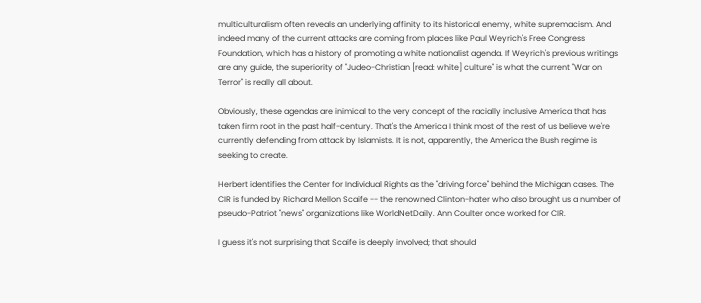multiculturalism often reveals an underlying affinity to its historical enemy, white supremacism. And indeed many of the current attacks are coming from places like Paul Weyrich's Free Congress Foundation, which has a history of promoting a white nationalist agenda. If Weyrich's previous writings are any guide, the superiority of "Judeo-Christian [read: white] culture" is what the current "War on Terror" is really all about.

Obviously, these agendas are inimical to the very concept of the racially inclusive America that has taken firm root in the past half-century. That's the America I think most of the rest of us believe we're currently defending from attack by Islamists. It is not, apparently, the America the Bush regime is seeking to create.

Herbert identifies the Center for Individual Rights as the "driving force" behind the Michigan cases. The CIR is funded by Richard Mellon Scaife -- the renowned Clinton-hater who also brought us a number of pseudo-Patriot "news" organizations like WorldNetDaily. Ann Coulter once worked for CIR.

I guess it's not surprising that Scaife is deeply involved; that should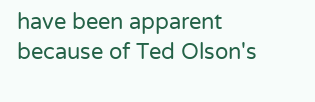have been apparent because of Ted Olson's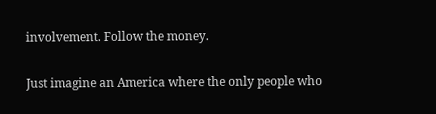involvement. Follow the money.

Just imagine an America where the only people who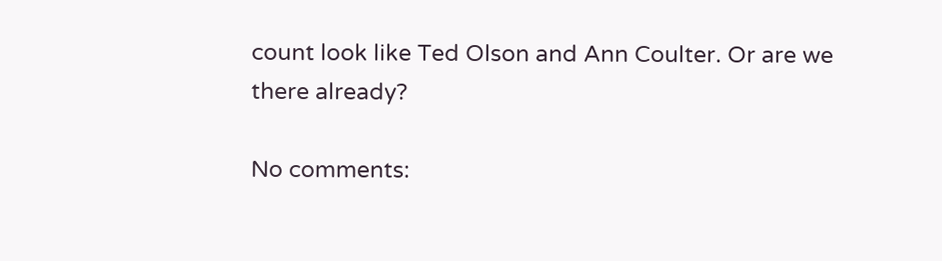count look like Ted Olson and Ann Coulter. Or are we there already?

No comments: